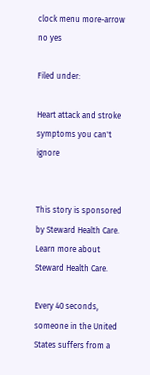clock menu more-arrow no yes

Filed under:

Heart attack and stroke symptoms you can't ignore


This story is sponsored by Steward Health Care. Learn more about Steward Health Care.

Every 40 seconds, someone in the United States suffers from a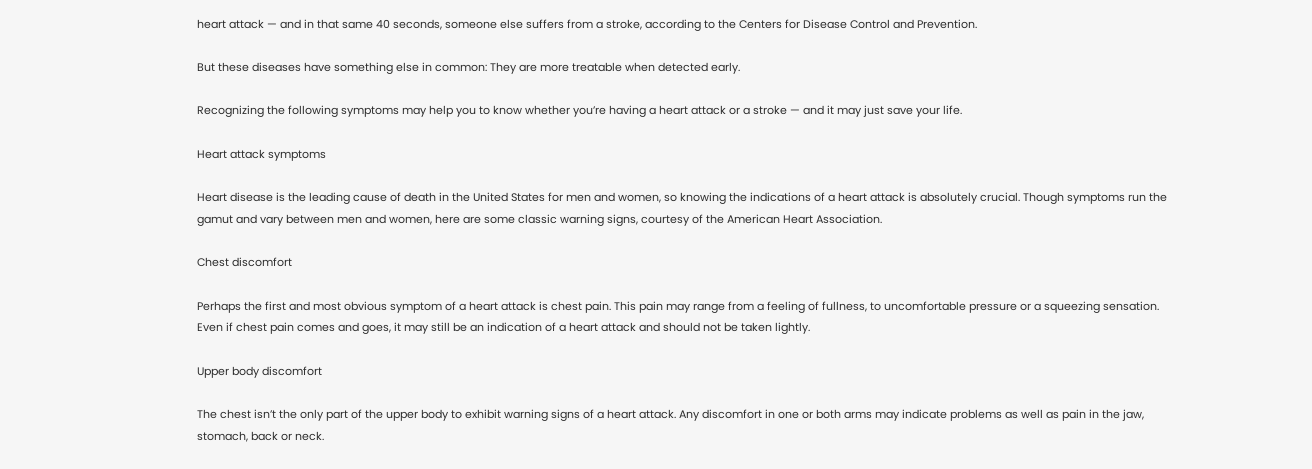heart attack — and in that same 40 seconds, someone else suffers from a stroke, according to the Centers for Disease Control and Prevention.

But these diseases have something else in common: They are more treatable when detected early.

Recognizing the following symptoms may help you to know whether you’re having a heart attack or a stroke — and it may just save your life.

Heart attack symptoms

Heart disease is the leading cause of death in the United States for men and women, so knowing the indications of a heart attack is absolutely crucial. Though symptoms run the gamut and vary between men and women, here are some classic warning signs, courtesy of the American Heart Association.

Chest discomfort

Perhaps the first and most obvious symptom of a heart attack is chest pain. This pain may range from a feeling of fullness, to uncomfortable pressure or a squeezing sensation. Even if chest pain comes and goes, it may still be an indication of a heart attack and should not be taken lightly.

Upper body discomfort

The chest isn’t the only part of the upper body to exhibit warning signs of a heart attack. Any discomfort in one or both arms may indicate problems as well as pain in the jaw, stomach, back or neck.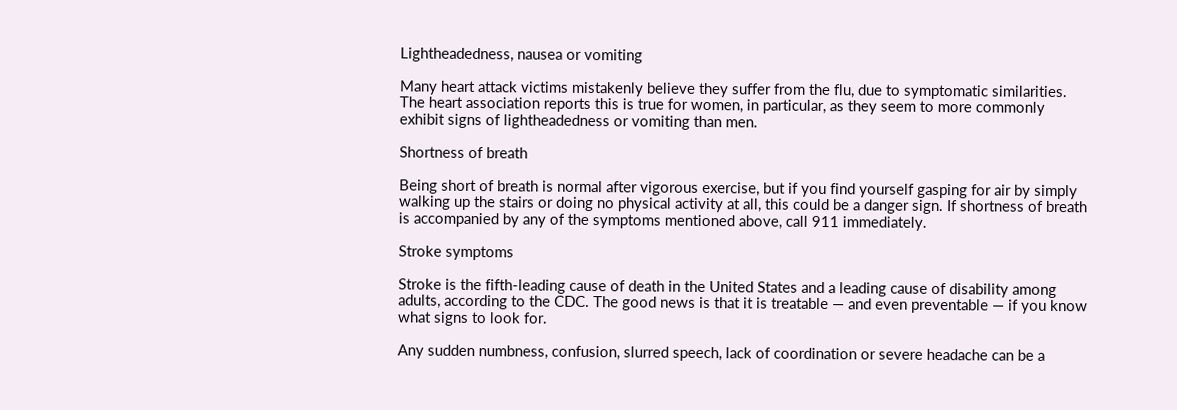Lightheadedness, nausea or vomiting

Many heart attack victims mistakenly believe they suffer from the flu, due to symptomatic similarities. The heart association reports this is true for women, in particular, as they seem to more commonly exhibit signs of lightheadedness or vomiting than men.

Shortness of breath

Being short of breath is normal after vigorous exercise, but if you find yourself gasping for air by simply walking up the stairs or doing no physical activity at all, this could be a danger sign. If shortness of breath is accompanied by any of the symptoms mentioned above, call 911 immediately.

Stroke symptoms

Stroke is the fifth-leading cause of death in the United States and a leading cause of disability among adults, according to the CDC. The good news is that it is treatable — and even preventable — if you know what signs to look for.

Any sudden numbness, confusion, slurred speech, lack of coordination or severe headache can be a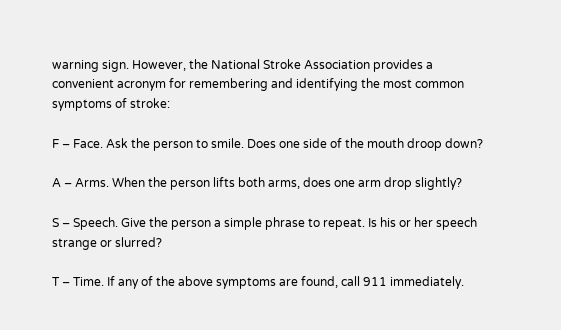warning sign. However, the National Stroke Association provides a convenient acronym for remembering and identifying the most common symptoms of stroke:

F – Face. Ask the person to smile. Does one side of the mouth droop down?

A – Arms. When the person lifts both arms, does one arm drop slightly?

S – Speech. Give the person a simple phrase to repeat. Is his or her speech strange or slurred?

T – Time. If any of the above symptoms are found, call 911 immediately.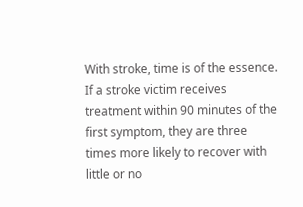With stroke, time is of the essence. If a stroke victim receives treatment within 90 minutes of the first symptom, they are three times more likely to recover with little or no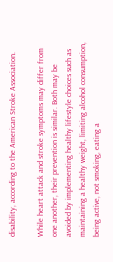disability, according to the American Stroke Association.

While heart attack and stroke symptoms may differ from one another, their prevention is similar. Both may be avoided by implementing healthy lifestyle choices such as maintaining a healthy weight, limiting alcohol consumption, being active, not smoking, eating a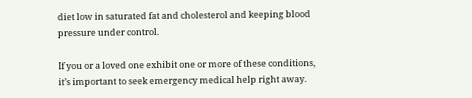diet low in saturated fat and cholesterol and keeping blood pressure under control.

If you or a loved one exhibit one or more of these conditions, it’s important to seek emergency medical help right away.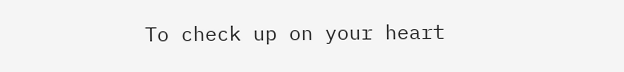To check up on your heart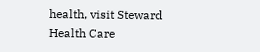health, visit Steward Health Care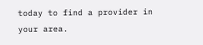today to find a provider in your area.